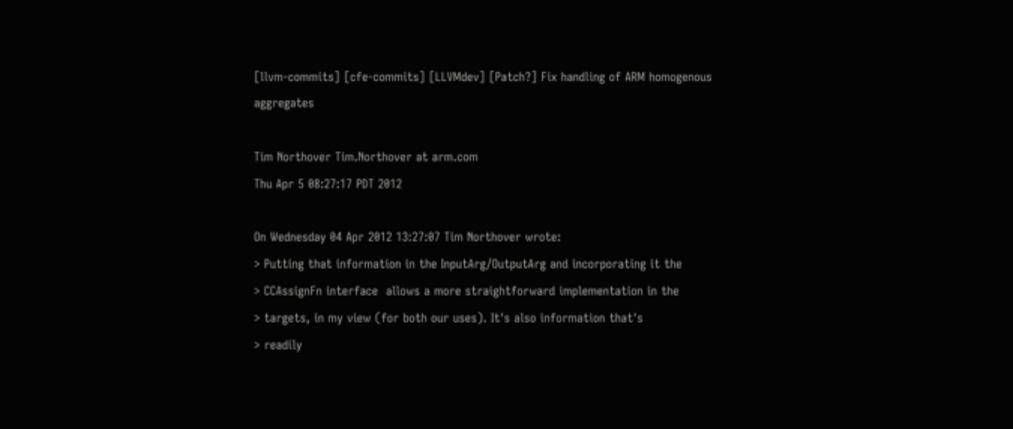[llvm-commits] [cfe-commits] [LLVMdev] [Patch?] Fix handling of ARM homogenous aggregates

Tim Northover Tim.Northover at arm.com
Thu Apr 5 08:27:17 PDT 2012

On Wednesday 04 Apr 2012 13:27:07 Tim Northover wrote:
> Putting that information in the InputArg/OutputArg and incorporating it the
> CCAssignFn interface  allows a more straightforward implementation in the
> targets, in my view (for both our uses). It's also information that's
> readily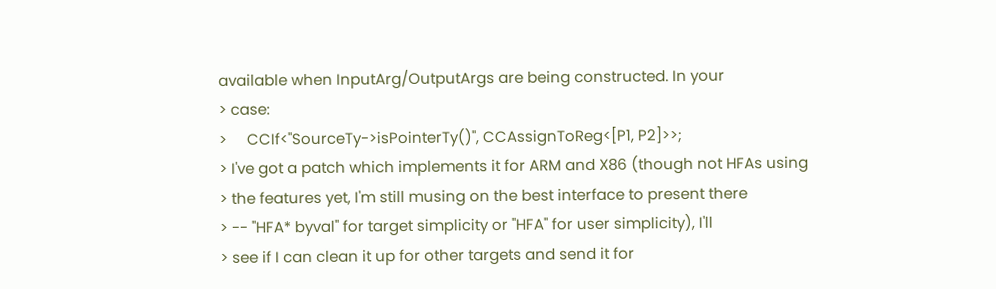available when InputArg/OutputArgs are being constructed. In your
> case:
>     CCIf<"SourceTy->isPointerTy()", CCAssignToReg<[P1, P2]>>;
> I've got a patch which implements it for ARM and X86 (though not HFAs using
> the features yet, I'm still musing on the best interface to present there
> -- "HFA* byval" for target simplicity or "HFA" for user simplicity), I'll
> see if I can clean it up for other targets and send it for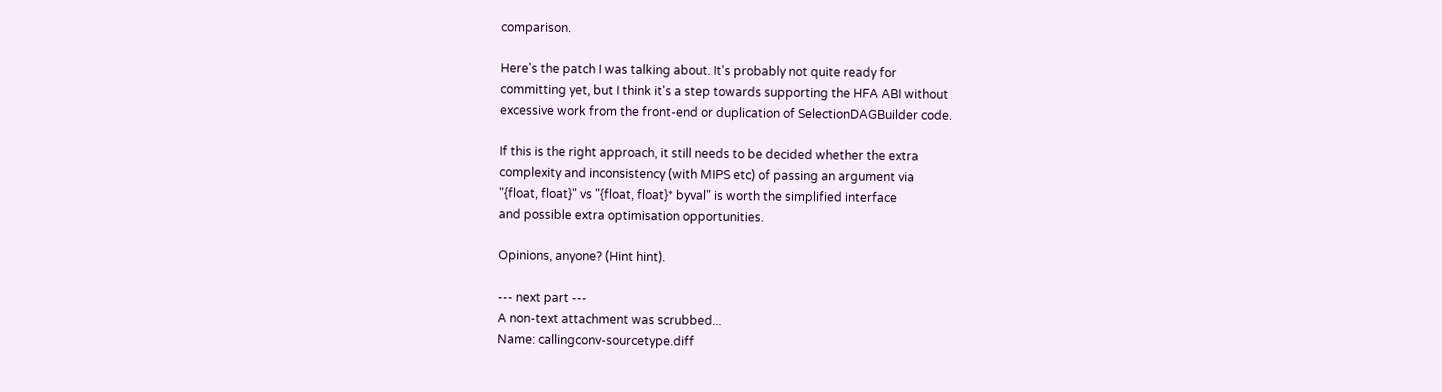comparison.

Here's the patch I was talking about. It's probably not quite ready for
committing yet, but I think it's a step towards supporting the HFA ABI without
excessive work from the front-end or duplication of SelectionDAGBuilder code.

If this is the right approach, it still needs to be decided whether the extra
complexity and inconsistency (with MIPS etc) of passing an argument via
"{float, float}" vs "{float, float}* byval" is worth the simplified interface
and possible extra optimisation opportunities.

Opinions, anyone? (Hint hint).

--- next part ---
A non-text attachment was scrubbed...
Name: callingconv-sourcetype.diff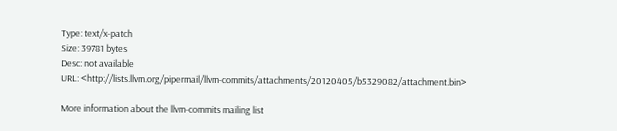Type: text/x-patch
Size: 39781 bytes
Desc: not available
URL: <http://lists.llvm.org/pipermail/llvm-commits/attachments/20120405/b5329082/attachment.bin>

More information about the llvm-commits mailing list